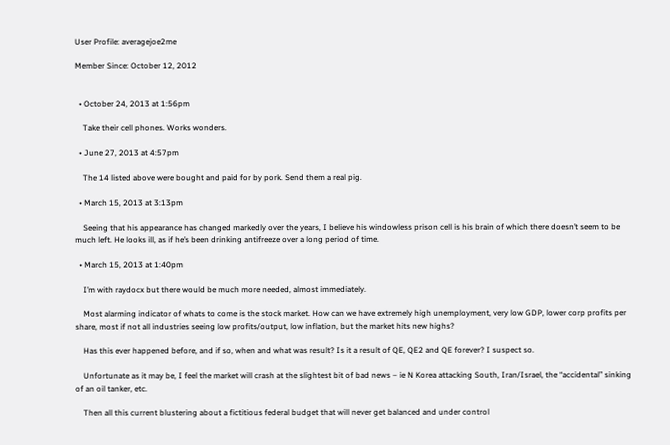User Profile: averagejoe2me

Member Since: October 12, 2012


  • October 24, 2013 at 1:56pm

    Take their cell phones. Works wonders.

  • June 27, 2013 at 4:57pm

    The 14 listed above were bought and paid for by pork. Send them a real pig.

  • March 15, 2013 at 3:13pm

    Seeing that his appearance has changed markedly over the years, I believe his windowless prison cell is his brain of which there doesn’t seem to be much left. He looks ill, as if he’s been drinking antifreeze over a long period of time.

  • March 15, 2013 at 1:40pm

    I’m with raydocx but there would be much more needed, almost immediately.

    Most alarming indicator of whats to come is the stock market. How can we have extremely high unemployment, very low GDP, lower corp profits per share, most if not all industries seeing low profits/output, low inflation, but the market hits new highs?

    Has this ever happened before, and if so, when and what was result? Is it a result of QE, QE2 and QE forever? I suspect so.

    Unfortunate as it may be, I feel the market will crash at the slightest bit of bad news – ie N Korea attacking South, Iran/Israel, the “accidental” sinking of an oil tanker, etc.

    Then all this current blustering about a fictitious federal budget that will never get balanced and under control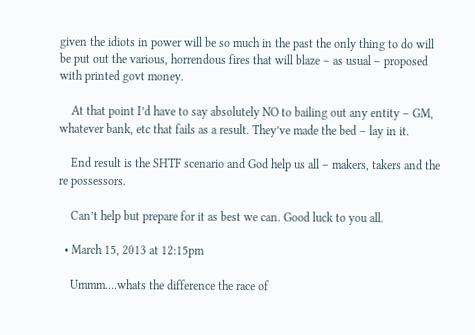given the idiots in power will be so much in the past the only thing to do will be put out the various, horrendous fires that will blaze – as usual – proposed with printed govt money.

    At that point I’d have to say absolutely NO to bailing out any entity – GM, whatever bank, etc that fails as a result. They’ve made the bed – lay in it.

    End result is the SHTF scenario and God help us all – makers, takers and the re possessors.

    Can’t help but prepare for it as best we can. Good luck to you all.

  • March 15, 2013 at 12:15pm

    Ummm….whats the difference the race of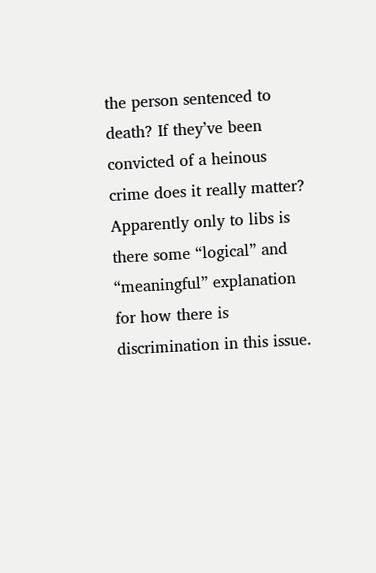the person sentenced to death? If they’ve been convicted of a heinous crime does it really matter? Apparently only to libs is there some “logical” and “meaningful” explanation for how there is discrimination in this issue.